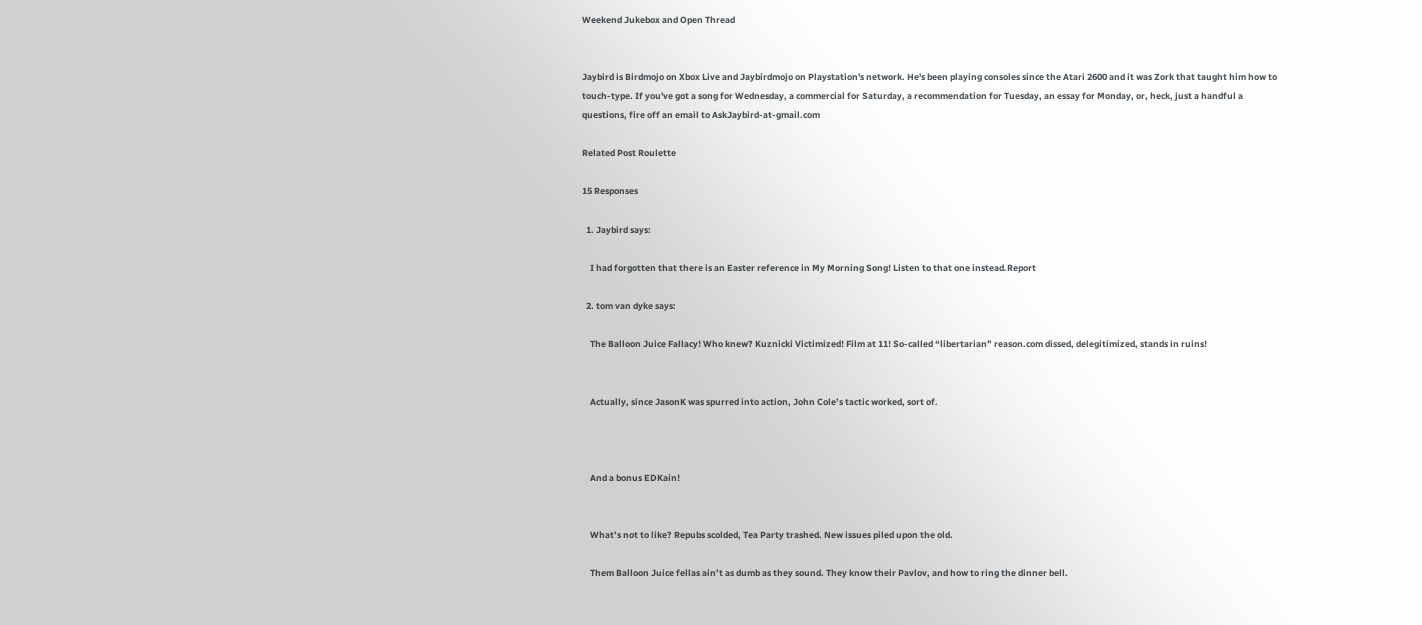Weekend Jukebox and Open Thread


Jaybird is Birdmojo on Xbox Live and Jaybirdmojo on Playstation's network. He's been playing consoles since the Atari 2600 and it was Zork that taught him how to touch-type. If you've got a song for Wednesday, a commercial for Saturday, a recommendation for Tuesday, an essay for Monday, or, heck, just a handful a questions, fire off an email to AskJaybird-at-gmail.com

Related Post Roulette

15 Responses

  1. Jaybird says:

    I had forgotten that there is an Easter reference in My Morning Song! Listen to that one instead.Report

  2. tom van dyke says:

    The Balloon Juice Fallacy! Who knew? Kuznicki Victimized! Film at 11! So-called “libertarian” reason.com dissed, delegitimized, stands in ruins!


    Actually, since JasonK was spurred into action, John Cole’s tactic worked, sort of.



    And a bonus EDKain!


    What’s not to like? Repubs scolded, Tea Party trashed. New issues piled upon the old.

    Them Balloon Juice fellas ain’t as dumb as they sound. They know their Pavlov, and how to ring the dinner bell.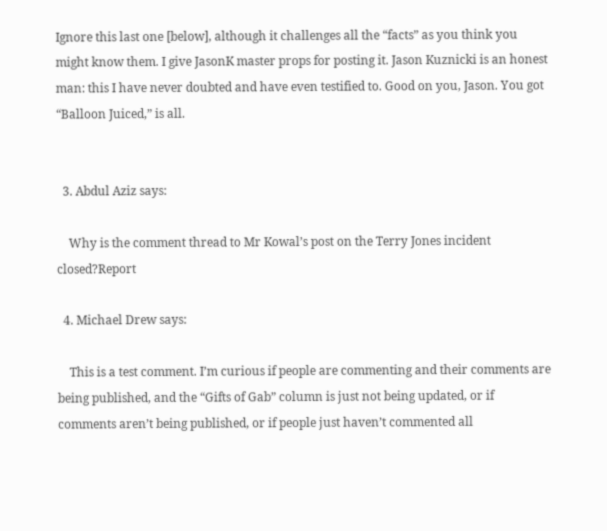Ignore this last one [below], although it challenges all the “facts” as you think you might know them. I give JasonK master props for posting it. Jason Kuznicki is an honest man: this I have never doubted and have even testified to. Good on you, Jason. You got “Balloon Juiced,” is all.


  3. Abdul Aziz says:

    Why is the comment thread to Mr Kowal’s post on the Terry Jones incident closed?Report

  4. Michael Drew says:

    This is a test comment. I’m curious if people are commenting and their comments are being published, and the “Gifts of Gab” column is just not being updated, or if comments aren’t being published, or if people just haven’t commented all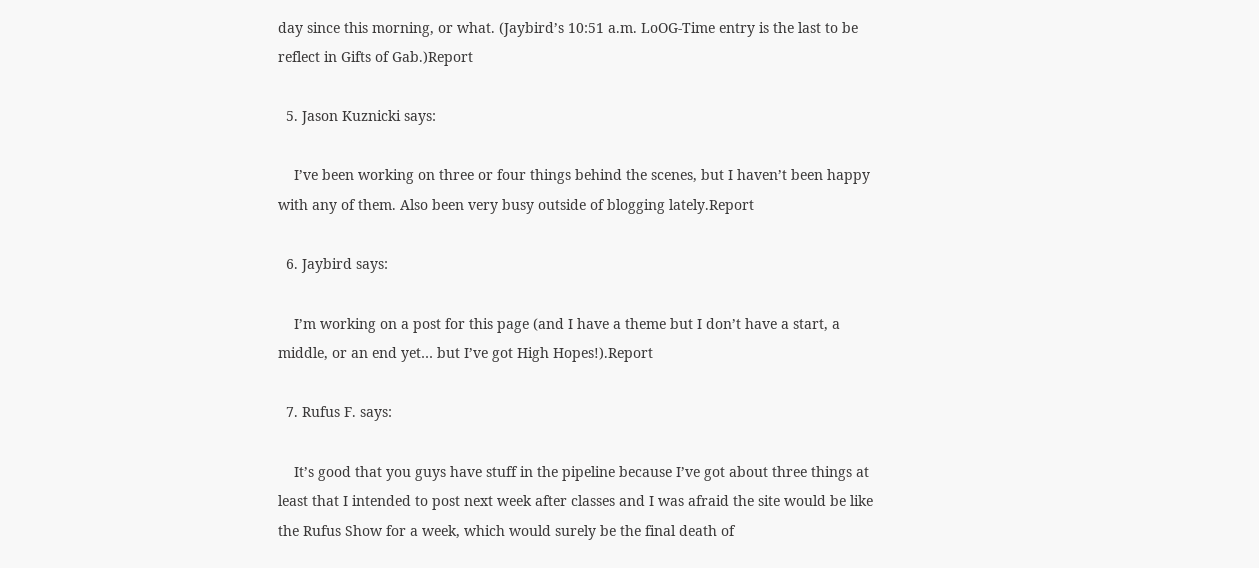day since this morning, or what. (Jaybird’s 10:51 a.m. LoOG-Time entry is the last to be reflect in Gifts of Gab.)Report

  5. Jason Kuznicki says:

    I’ve been working on three or four things behind the scenes, but I haven’t been happy with any of them. Also been very busy outside of blogging lately.Report

  6. Jaybird says:

    I’m working on a post for this page (and I have a theme but I don’t have a start, a middle, or an end yet… but I’ve got High Hopes!).Report

  7. Rufus F. says:

    It’s good that you guys have stuff in the pipeline because I’ve got about three things at least that I intended to post next week after classes and I was afraid the site would be like the Rufus Show for a week, which would surely be the final death of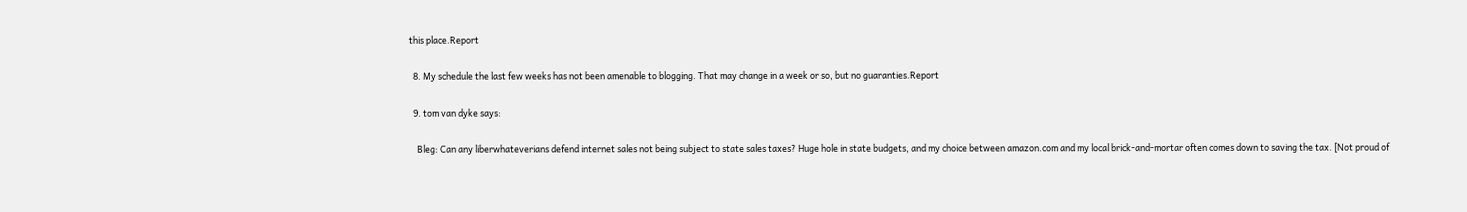this place.Report

  8. My schedule the last few weeks has not been amenable to blogging. That may change in a week or so, but no guaranties.Report

  9. tom van dyke says:

    Bleg: Can any liberwhateverians defend internet sales not being subject to state sales taxes? Huge hole in state budgets, and my choice between amazon.com and my local brick-and-mortar often comes down to saving the tax. [Not proud of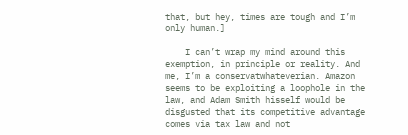that, but hey, times are tough and I’m only human.]

    I can’t wrap my mind around this exemption, in principle or reality. And me, I’m a conservatwhateverian. Amazon seems to be exploiting a loophole in the law, and Adam Smith hisself would be disgusted that its competitive advantage comes via tax law and not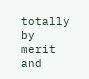totally by merit and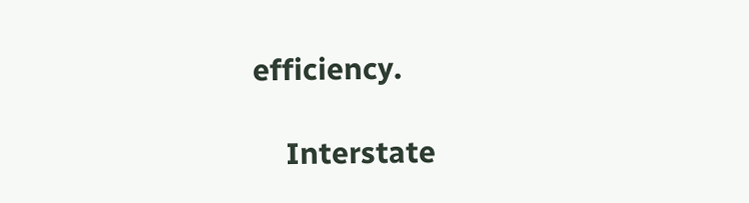efficiency.

    Interstate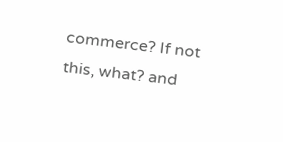commerce? If not this, what? and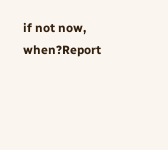if not now, when?Report